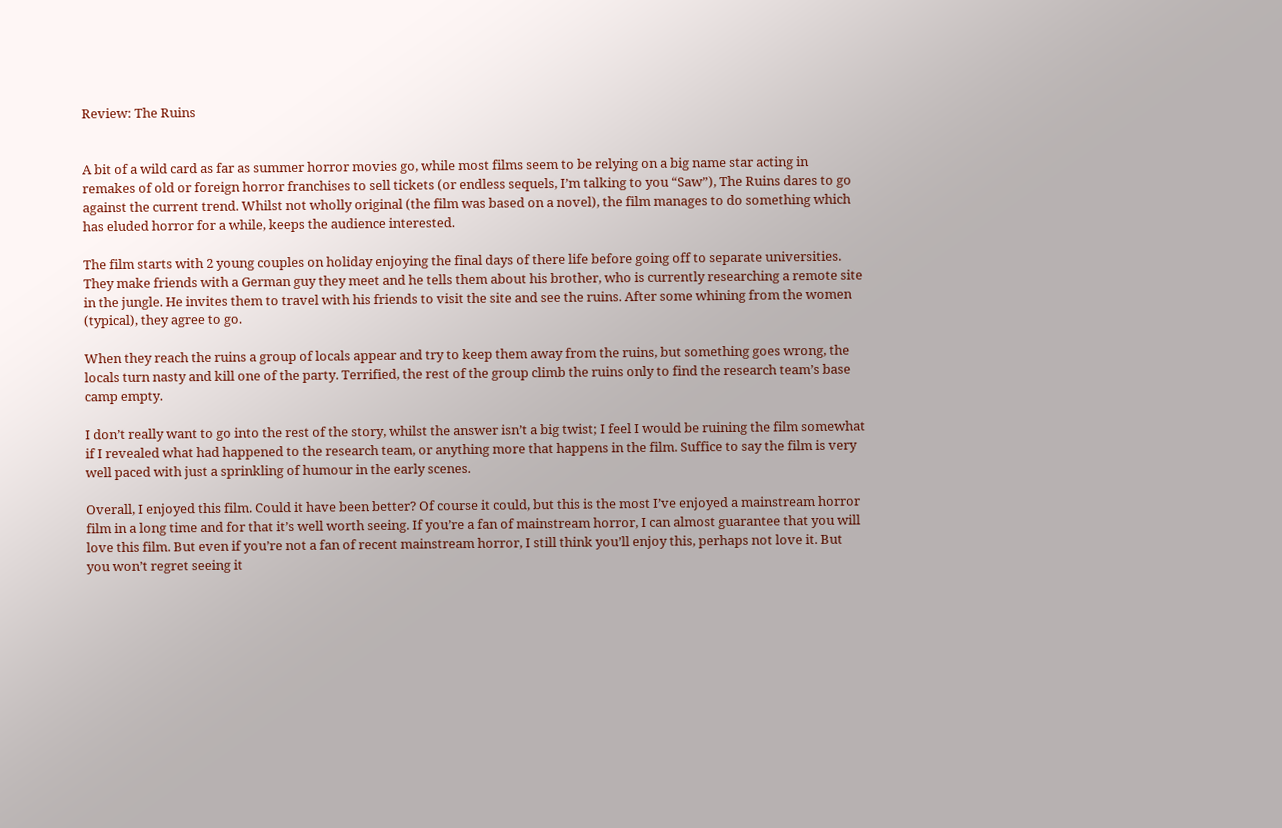Review: The Ruins


A bit of a wild card as far as summer horror movies go, while most films seem to be relying on a big name star acting in remakes of old or foreign horror franchises to sell tickets (or endless sequels, I’m talking to you “Saw”), The Ruins dares to go against the current trend. Whilst not wholly original (the film was based on a novel), the film manages to do something which has eluded horror for a while, keeps the audience interested.

The film starts with 2 young couples on holiday enjoying the final days of there life before going off to separate universities. They make friends with a German guy they meet and he tells them about his brother, who is currently researching a remote site in the jungle. He invites them to travel with his friends to visit the site and see the ruins. After some whining from the women (typical), they agree to go.

When they reach the ruins a group of locals appear and try to keep them away from the ruins, but something goes wrong, the locals turn nasty and kill one of the party. Terrified, the rest of the group climb the ruins only to find the research team’s base camp empty.

I don’t really want to go into the rest of the story, whilst the answer isn’t a big twist; I feel I would be ruining the film somewhat if I revealed what had happened to the research team, or anything more that happens in the film. Suffice to say the film is very well paced with just a sprinkling of humour in the early scenes.

Overall, I enjoyed this film. Could it have been better? Of course it could, but this is the most I’ve enjoyed a mainstream horror film in a long time and for that it’s well worth seeing. If you’re a fan of mainstream horror, I can almost guarantee that you will love this film. But even if you’re not a fan of recent mainstream horror, I still think you’ll enjoy this, perhaps not love it. But you won’t regret seeing it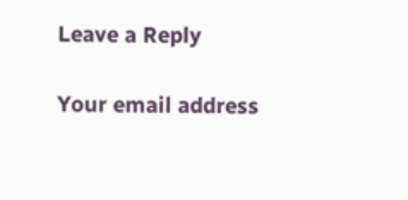Leave a Reply

Your email address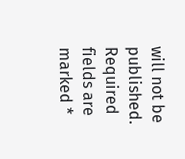will not be published. Required fields are marked *